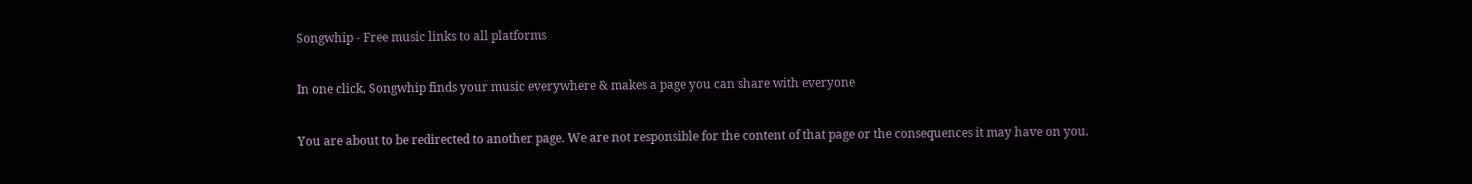Songwhip - Free music links to all platforms

In one click, Songwhip finds your music everywhere & makes a page you can share with everyone

You are about to be redirected to another page. We are not responsible for the content of that page or the consequences it may have on you.